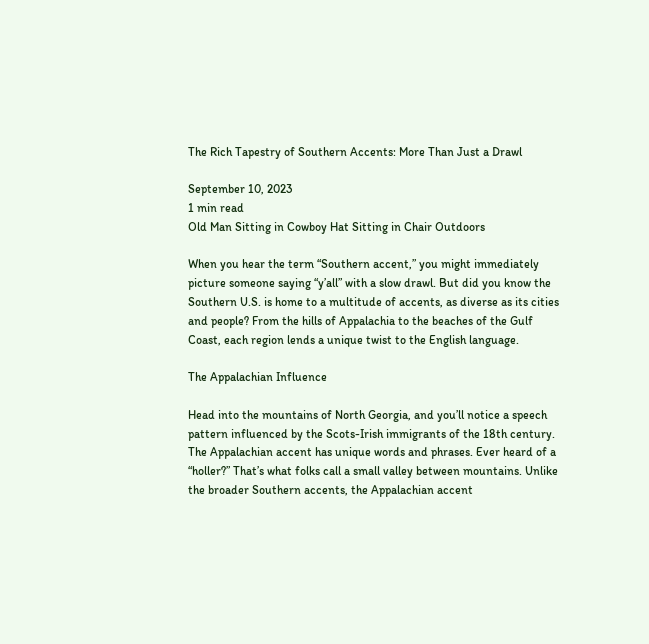The Rich Tapestry of Southern Accents: More Than Just a Drawl

September 10, 2023
1 min read
Old Man Sitting in Cowboy Hat Sitting in Chair Outdoors

When you hear the term “Southern accent,” you might immediately picture someone saying “y’all” with a slow drawl. But did you know the Southern U.S. is home to a multitude of accents, as diverse as its cities and people? From the hills of Appalachia to the beaches of the Gulf Coast, each region lends a unique twist to the English language.

The Appalachian Influence

Head into the mountains of North Georgia, and you’ll notice a speech pattern influenced by the Scots-Irish immigrants of the 18th century. The Appalachian accent has unique words and phrases. Ever heard of a “holler?” That’s what folks call a small valley between mountains. Unlike the broader Southern accents, the Appalachian accent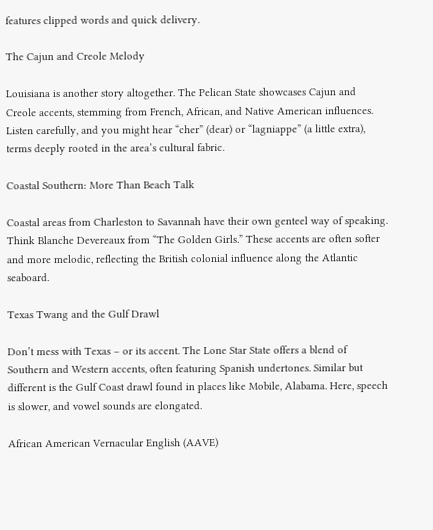features clipped words and quick delivery.

The Cajun and Creole Melody

Louisiana is another story altogether. The Pelican State showcases Cajun and Creole accents, stemming from French, African, and Native American influences. Listen carefully, and you might hear “cher” (dear) or “lagniappe” (a little extra), terms deeply rooted in the area’s cultural fabric.

Coastal Southern: More Than Beach Talk

Coastal areas from Charleston to Savannah have their own genteel way of speaking. Think Blanche Devereaux from “The Golden Girls.” These accents are often softer and more melodic, reflecting the British colonial influence along the Atlantic seaboard.

Texas Twang and the Gulf Drawl

Don’t mess with Texas – or its accent. The Lone Star State offers a blend of Southern and Western accents, often featuring Spanish undertones. Similar but different is the Gulf Coast drawl found in places like Mobile, Alabama. Here, speech is slower, and vowel sounds are elongated.

African American Vernacular English (AAVE)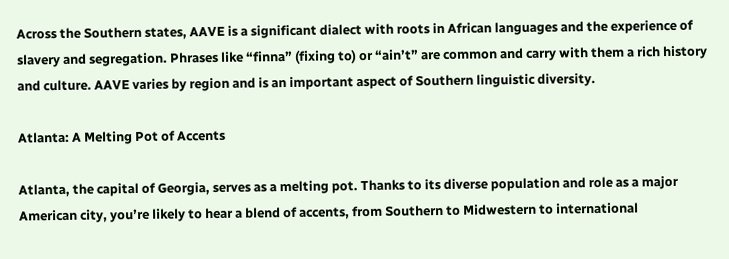Across the Southern states, AAVE is a significant dialect with roots in African languages and the experience of slavery and segregation. Phrases like “finna” (fixing to) or “ain’t” are common and carry with them a rich history and culture. AAVE varies by region and is an important aspect of Southern linguistic diversity.

Atlanta: A Melting Pot of Accents

Atlanta, the capital of Georgia, serves as a melting pot. Thanks to its diverse population and role as a major American city, you’re likely to hear a blend of accents, from Southern to Midwestern to international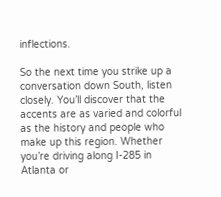inflections.

So the next time you strike up a conversation down South, listen closely. You’ll discover that the accents are as varied and colorful as the history and people who make up this region. Whether you’re driving along I-285 in Atlanta or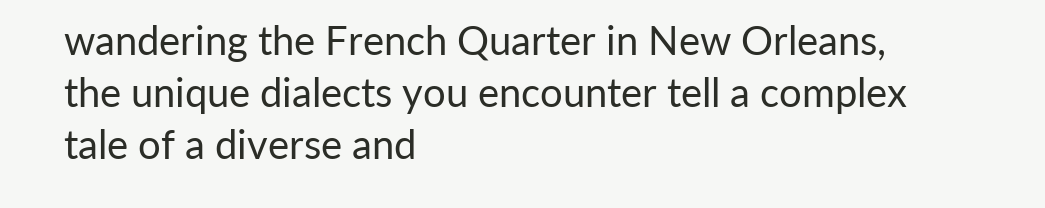wandering the French Quarter in New Orleans, the unique dialects you encounter tell a complex tale of a diverse and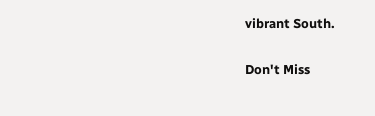vibrant South.

Don't Miss